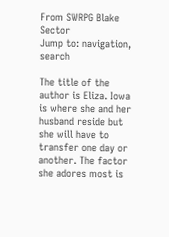From SWRPG Blake Sector
Jump to: navigation, search

The title of the author is Eliza. Iowa is where she and her husband reside but she will have to transfer one day or another. The factor she adores most is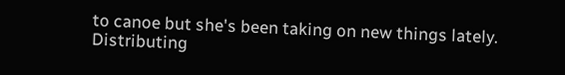to canoe but she's been taking on new things lately. Distributing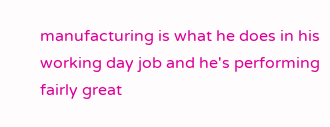manufacturing is what he does in his working day job and he's performing fairly great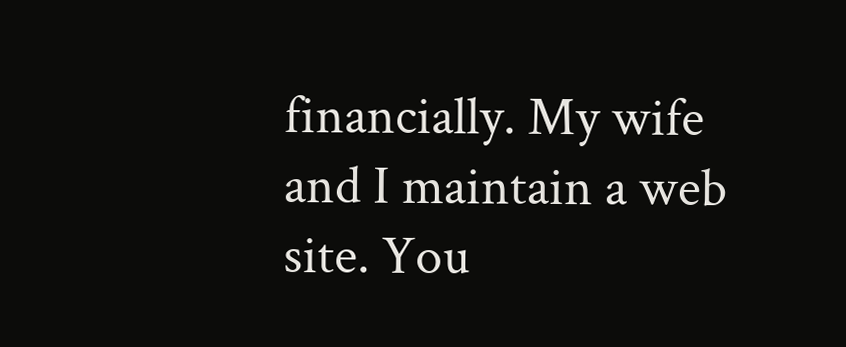financially. My wife and I maintain a web site. You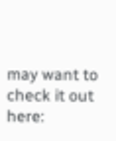may want to check it out here: